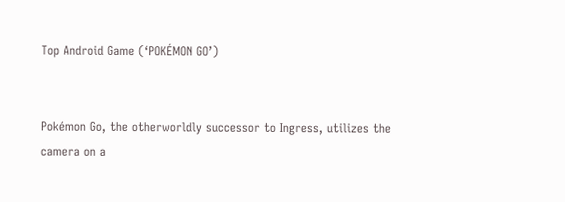Top Android Game (‘POKÉMON GO’)


Pokémon Go, the otherworldly successor to Ingress, utilizes the camera on a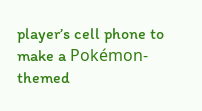player’s cell phone to make a Pokémon-themed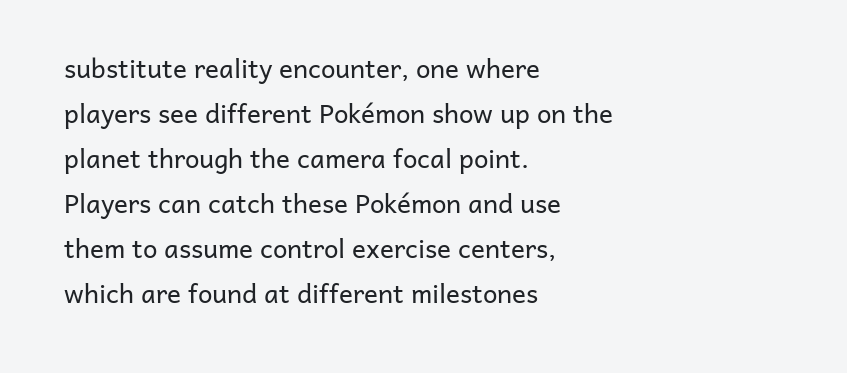substitute reality encounter, one where players see different Pokémon show up on the planet through the camera focal point. Players can catch these Pokémon and use them to assume control exercise centers, which are found at different milestones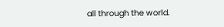all through the world.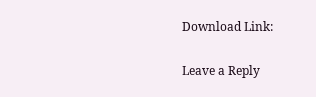Download Link:

Leave a Reply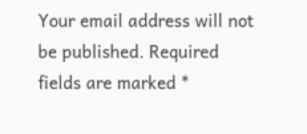Your email address will not be published. Required fields are marked *